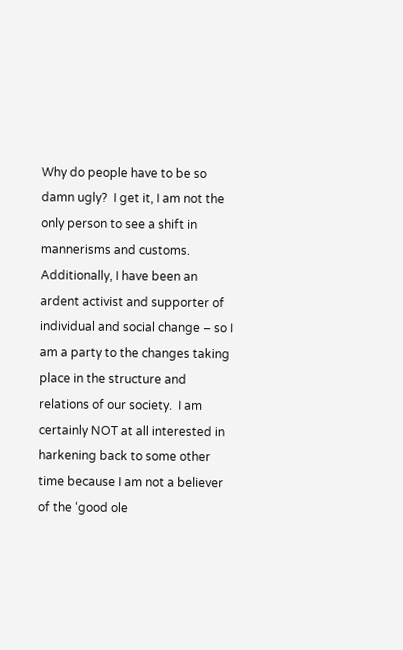Why do people have to be so damn ugly?  I get it, I am not the only person to see a shift in mannerisms and customs.  Additionally, I have been an ardent activist and supporter of individual and social change – so I am a party to the changes taking place in the structure and  relations of our society.  I am certainly NOT at all interested in harkening back to some other time because I am not a believer of the ‘good ole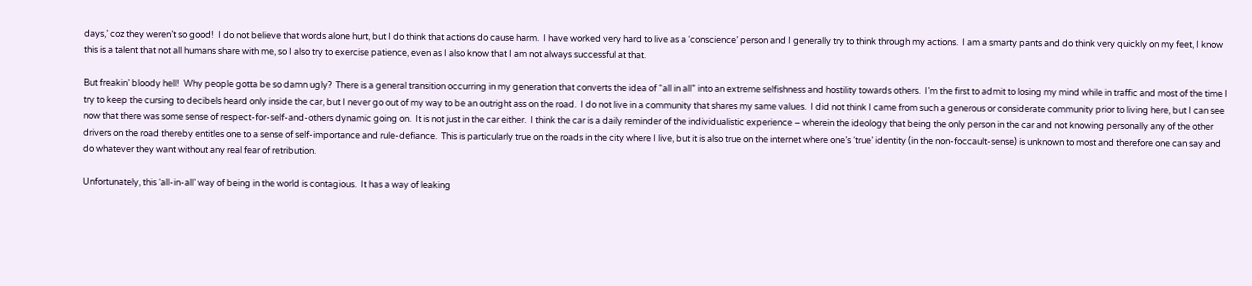days,’ coz they weren’t so good!  I do not believe that words alone hurt, but I do think that actions do cause harm.  I have worked very hard to live as a ‘conscience’ person and I generally try to think through my actions.  I am a smarty pants and do think very quickly on my feet, I know this is a talent that not all humans share with me, so I also try to exercise patience, even as I also know that I am not always successful at that.

But freakin’ bloody hell!  Why people gotta be so damn ugly?  There is a general transition occurring in my generation that converts the idea of “all in all” into an extreme selfishness and hostility towards others.  I’m the first to admit to losing my mind while in traffic and most of the time I try to keep the cursing to decibels heard only inside the car, but I never go out of my way to be an outright ass on the road.  I do not live in a community that shares my same values.  I did not think I came from such a generous or considerate community prior to living here, but I can see now that there was some sense of respect-for-self-and-others dynamic going on.  It is not just in the car either.  I think the car is a daily reminder of the individualistic experience – wherein the ideology that being the only person in the car and not knowing personally any of the other drivers on the road thereby entitles one to a sense of self-importance and rule-defiance.  This is particularly true on the roads in the city where I live, but it is also true on the internet where one’s ‘true’ identity (in the non-foccault-sense) is unknown to most and therefore one can say and do whatever they want without any real fear of retribution.

Unfortunately, this ‘all-in-all’ way of being in the world is contagious.  It has a way of leaking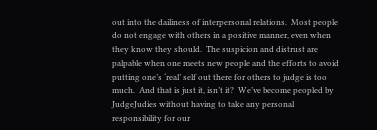out into the dailiness of interpersonal relations.  Most people do not engage with others in a positive manner, even when they know they should.  The suspicion and distrust are palpable when one meets new people and the efforts to avoid putting one’s ‘real’ self out there for others to judge is too much.  And that is just it, isn’t it?  We’ve become peopled by JudgeJudies without having to take any personal responsibility for our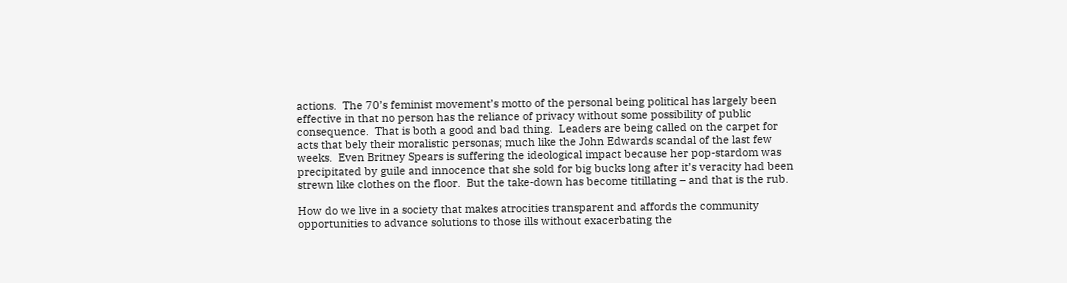actions.  The 70’s feminist movement’s motto of the personal being political has largely been effective in that no person has the reliance of privacy without some possibility of public consequence.  That is both a good and bad thing.  Leaders are being called on the carpet for acts that bely their moralistic personas; much like the John Edwards scandal of the last few weeks.  Even Britney Spears is suffering the ideological impact because her pop-stardom was precipitated by guile and innocence that she sold for big bucks long after it’s veracity had been strewn like clothes on the floor.  But the take-down has become titillating – and that is the rub.

How do we live in a society that makes atrocities transparent and affords the community opportunities to advance solutions to those ills without exacerbating the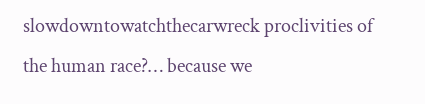slowdowntowatchthecarwreck proclivities of the human race?… because we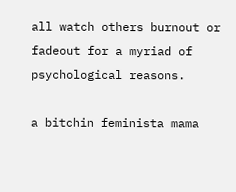all watch others burnout or fadeout for a myriad of psychological reasons.

a bitchin feminista mama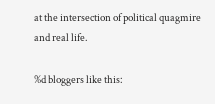at the intersection of political quagmire and real life.

%d bloggers like this: